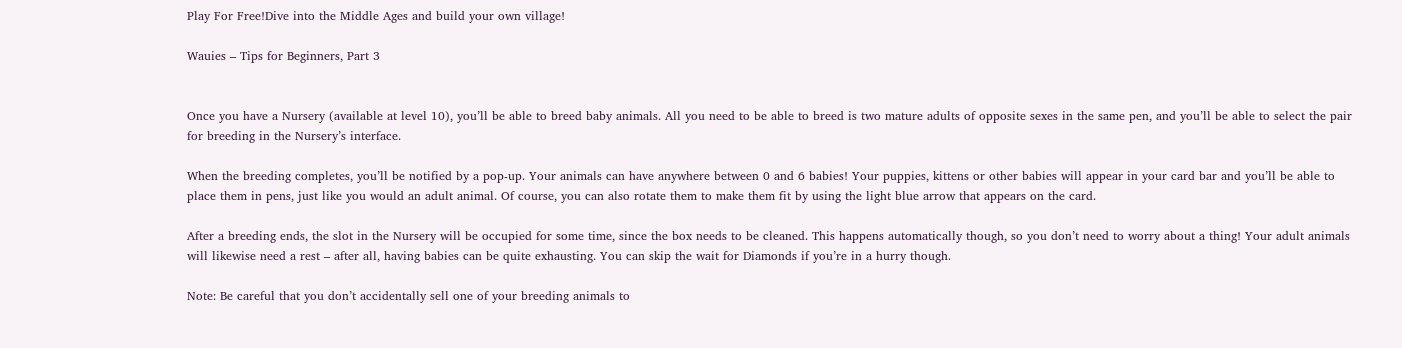Play For Free!Dive into the Middle Ages and build your own village!

Wauies – Tips for Beginners, Part 3


Once you have a Nursery (available at level 10), you’ll be able to breed baby animals. All you need to be able to breed is two mature adults of opposite sexes in the same pen, and you’ll be able to select the pair for breeding in the Nursery’s interface.

When the breeding completes, you’ll be notified by a pop-up. Your animals can have anywhere between 0 and 6 babies! Your puppies, kittens or other babies will appear in your card bar and you’ll be able to place them in pens, just like you would an adult animal. Of course, you can also rotate them to make them fit by using the light blue arrow that appears on the card.

After a breeding ends, the slot in the Nursery will be occupied for some time, since the box needs to be cleaned. This happens automatically though, so you don’t need to worry about a thing! Your adult animals will likewise need a rest – after all, having babies can be quite exhausting. You can skip the wait for Diamonds if you’re in a hurry though.

Note: Be careful that you don’t accidentally sell one of your breeding animals to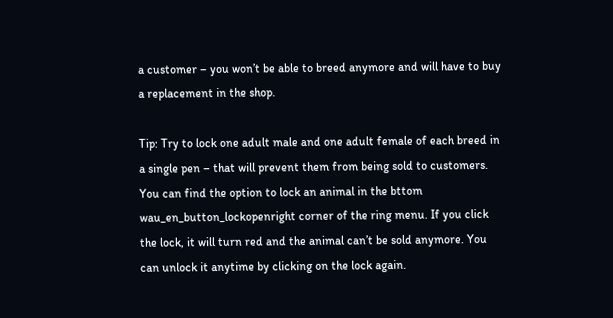a customer – you won’t be able to breed anymore and will have to buy a replacement in the shop.

Tip: Try to lock one adult male and one adult female of each breed in a single pen – that will prevent them from being sold to customers. You can find the option to lock an animal in the bttom wau_en_button_lockopenright corner of the ring menu. If you click the lock, it will turn red and the animal can’t be sold anymore. You can unlock it anytime by clicking on the lock again.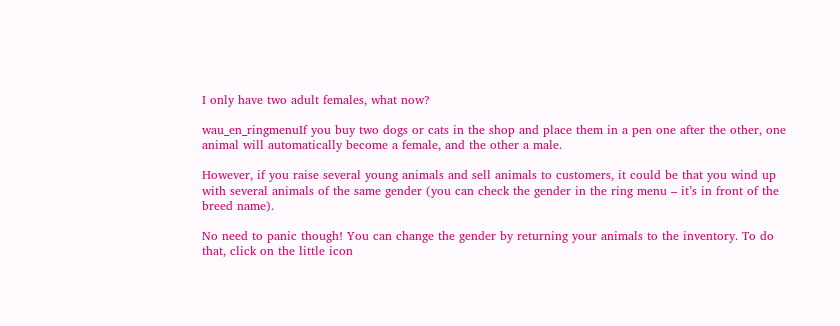I only have two adult females, what now?

wau_en_ringmenuIf you buy two dogs or cats in the shop and place them in a pen one after the other, one animal will automatically become a female, and the other a male.

However, if you raise several young animals and sell animals to customers, it could be that you wind up with several animals of the same gender (you can check the gender in the ring menu – it’s in front of the breed name).

No need to panic though! You can change the gender by returning your animals to the inventory. To do that, click on the little icon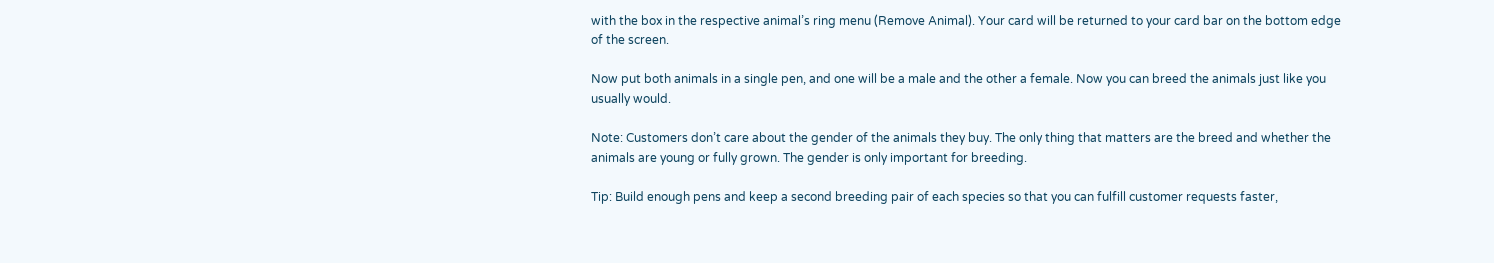with the box in the respective animal’s ring menu (Remove Animal). Your card will be returned to your card bar on the bottom edge of the screen.

Now put both animals in a single pen, and one will be a male and the other a female. Now you can breed the animals just like you usually would.

Note: Customers don’t care about the gender of the animals they buy. The only thing that matters are the breed and whether the animals are young or fully grown. The gender is only important for breeding.

Tip: Build enough pens and keep a second breeding pair of each species so that you can fulfill customer requests faster,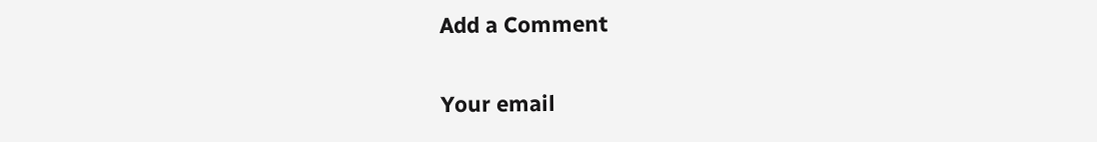Add a Comment

Your email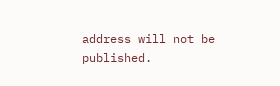address will not be published.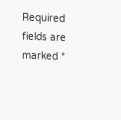Required fields are marked *